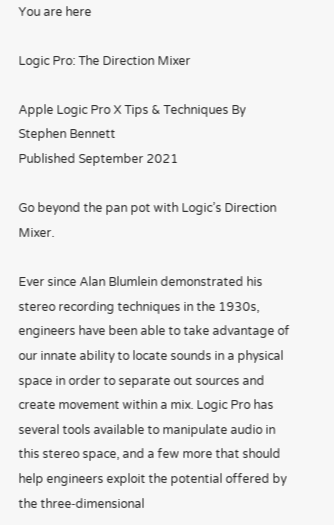You are here

Logic Pro: The Direction Mixer

Apple Logic Pro X Tips & Techniques By Stephen Bennett
Published September 2021

Go beyond the pan pot with Logic’s Direction Mixer.

Ever since Alan Blumlein demonstrated his stereo recording techniques in the 1930s, engineers have been able to take advantage of our innate ability to locate sounds in a physical space in order to separate out sources and create movement within a mix. Logic Pro has several tools available to manipulate audio in this stereo space, and a few more that should help engineers exploit the potential offered by the three‑dimensional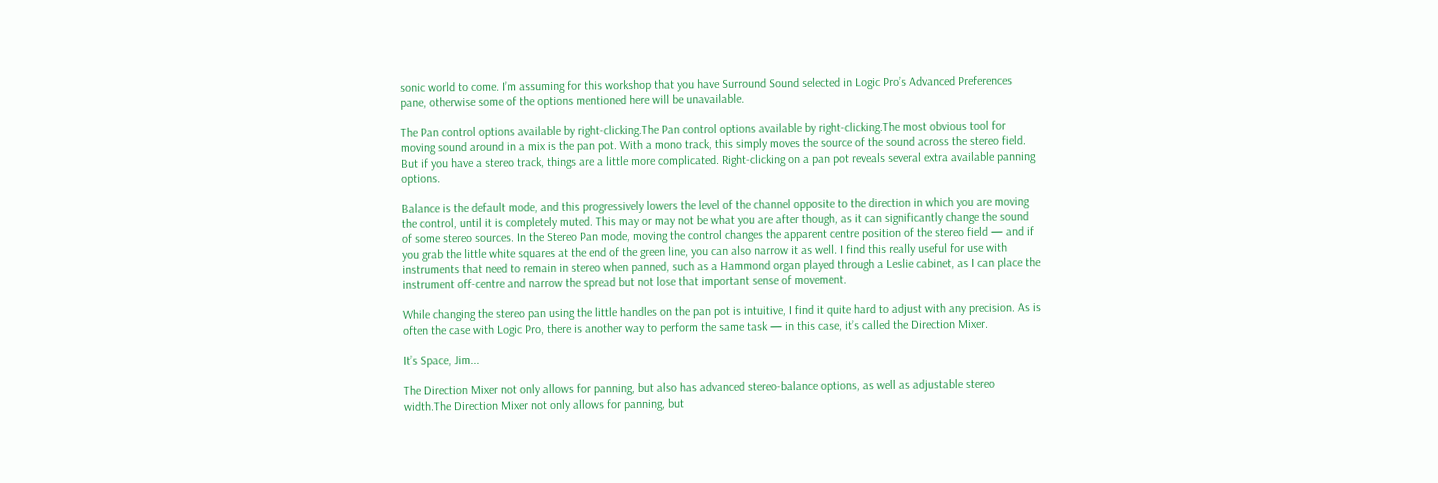sonic world to come. I’m assuming for this workshop that you have Surround Sound selected in Logic Pro’s Advanced Preferences pane, otherwise some of the options mentioned here will be unavailable.

The Pan control options available by right-clicking.The Pan control options available by right-clicking.The most obvious tool for moving sound around in a mix is the pan pot. With a mono track, this simply moves the source of the sound across the stereo field. But if you have a stereo track, things are a little more complicated. Right‑clicking on a pan pot reveals several extra available panning options.

Balance is the default mode, and this progressively lowers the level of the channel opposite to the direction in which you are moving the control, until it is completely muted. This may or may not be what you are after though, as it can significantly change the sound of some stereo sources. In the Stereo Pan mode, moving the control changes the apparent centre position of the stereo field — and if you grab the little white squares at the end of the green line, you can also narrow it as well. I find this really useful for use with instruments that need to remain in stereo when panned, such as a Hammond organ played through a Leslie cabinet, as I can place the instrument off‑centre and narrow the spread but not lose that important sense of movement.

While changing the stereo pan using the little handles on the pan pot is intuitive, I find it quite hard to adjust with any precision. As is often the case with Logic Pro, there is another way to perform the same task — in this case, it’s called the Direction Mixer.

It’s Space, Jim...

The Direction Mixer not only allows for panning, but also has advanced stereo‑balance options, as well as adjustable stereo width.The Direction Mixer not only allows for panning, but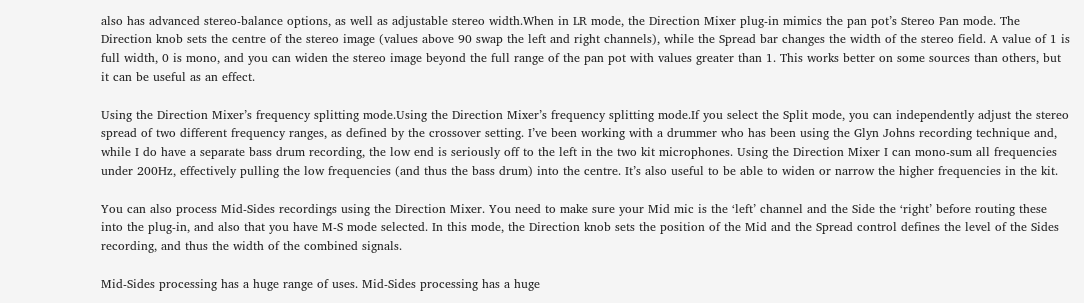also has advanced stereo‑balance options, as well as adjustable stereo width.When in LR mode, the Direction Mixer plug‑in mimics the pan pot’s Stereo Pan mode. The Direction knob sets the centre of the stereo image (values above 90 swap the left and right channels), while the Spread bar changes the width of the stereo field. A value of 1 is full width, 0 is mono, and you can widen the stereo image beyond the full range of the pan pot with values greater than 1. This works better on some sources than others, but it can be useful as an effect.

Using the Direction Mixer’s frequency splitting mode.Using the Direction Mixer’s frequency splitting mode.If you select the Split mode, you can independently adjust the stereo spread of two different frequency ranges, as defined by the crossover setting. I’ve been working with a drummer who has been using the Glyn Johns recording technique and, while I do have a separate bass drum recording, the low end is seriously off to the left in the two kit microphones. Using the Direction Mixer I can mono‑sum all frequencies under 200Hz, effectively pulling the low frequencies (and thus the bass drum) into the centre. It’s also useful to be able to widen or narrow the higher frequencies in the kit.

You can also process Mid‑Sides recordings using the Direction Mixer. You need to make sure your Mid mic is the ‘left’ channel and the Side the ‘right’ before routing these into the plug‑in, and also that you have M‑S mode selected. In this mode, the Direction knob sets the position of the Mid and the Spread control defines the level of the Sides recording, and thus the width of the combined signals.

Mid‑Sides processing has a huge range of uses. Mid‑Sides processing has a huge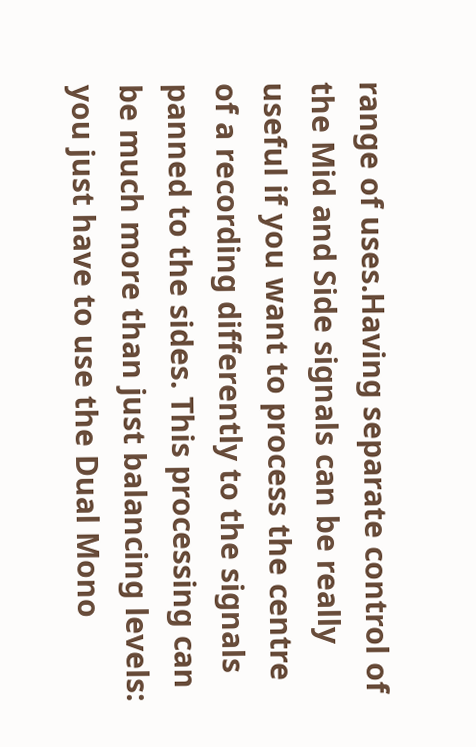range of uses.Having separate control of the Mid and Side signals can be really useful if you want to process the centre of a recording differently to the signals panned to the sides. This processing can be much more than just balancing levels: you just have to use the Dual Mono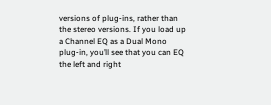versions of plug‑ins, rather than the stereo versions. If you load up a Channel EQ as a Dual Mono plug‑in, you’ll see that you can EQ the left and right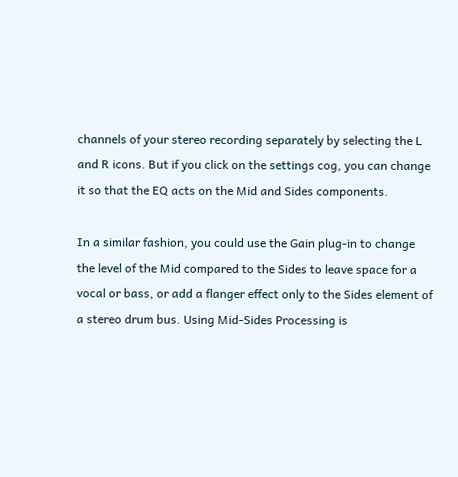channels of your stereo recording separately by selecting the L and R icons. But if you click on the settings cog, you can change it so that the EQ acts on the Mid and Sides components.

In a similar fashion, you could use the Gain plug‑in to change the level of the Mid compared to the Sides to leave space for a vocal or bass, or add a flanger effect only to the Sides element of a stereo drum bus. Using Mid‑Sides Processing is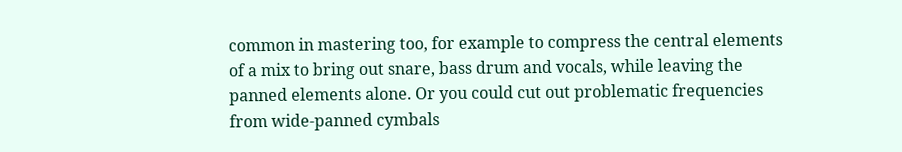common in mastering too, for example to compress the central elements of a mix to bring out snare, bass drum and vocals, while leaving the panned elements alone. Or you could cut out problematic frequencies from wide‑panned cymbals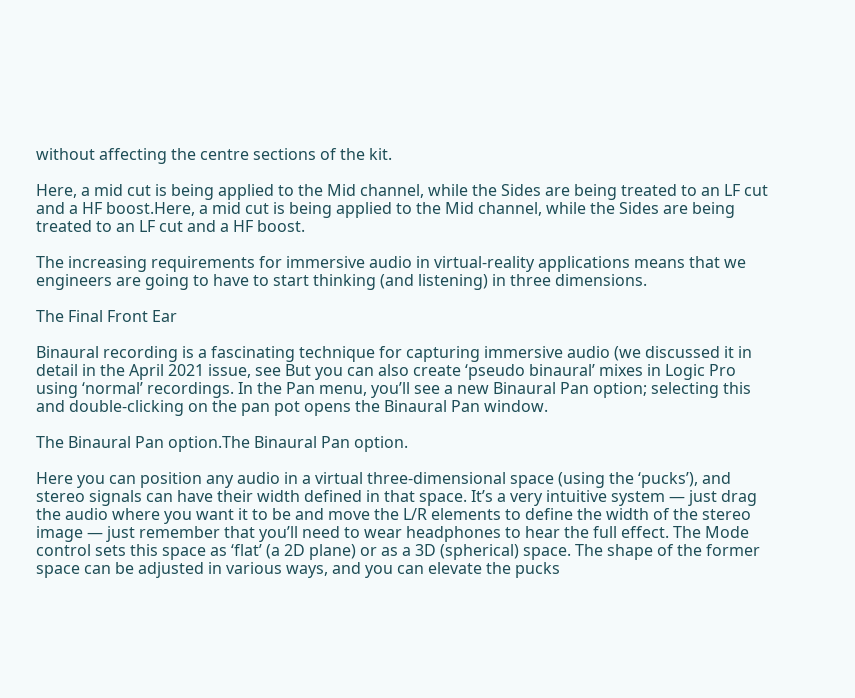without affecting the centre sections of the kit.

Here, a mid cut is being applied to the Mid channel, while the Sides are being treated to an LF cut and a HF boost.Here, a mid cut is being applied to the Mid channel, while the Sides are being treated to an LF cut and a HF boost.

The increasing requirements for immersive audio in virtual‑reality applications means that we engineers are going to have to start thinking (and listening) in three dimensions.

The Final Front Ear

Binaural recording is a fascinating technique for capturing immersive audio (we discussed it in detail in the April 2021 issue, see But you can also create ‘pseudo binaural’ mixes in Logic Pro using ‘normal’ recordings. In the Pan menu, you’ll see a new Binaural Pan option; selecting this and double‑clicking on the pan pot opens the Binaural Pan window.

The Binaural Pan option.The Binaural Pan option.

Here you can position any audio in a virtual three‑dimensional space (using the ‘pucks’), and stereo signals can have their width defined in that space. It’s a very intuitive system — just drag the audio where you want it to be and move the L/R elements to define the width of the stereo image — just remember that you’ll need to wear headphones to hear the full effect. The Mode control sets this space as ‘flat’ (a 2D plane) or as a 3D (spherical) space. The shape of the former space can be adjusted in various ways, and you can elevate the pucks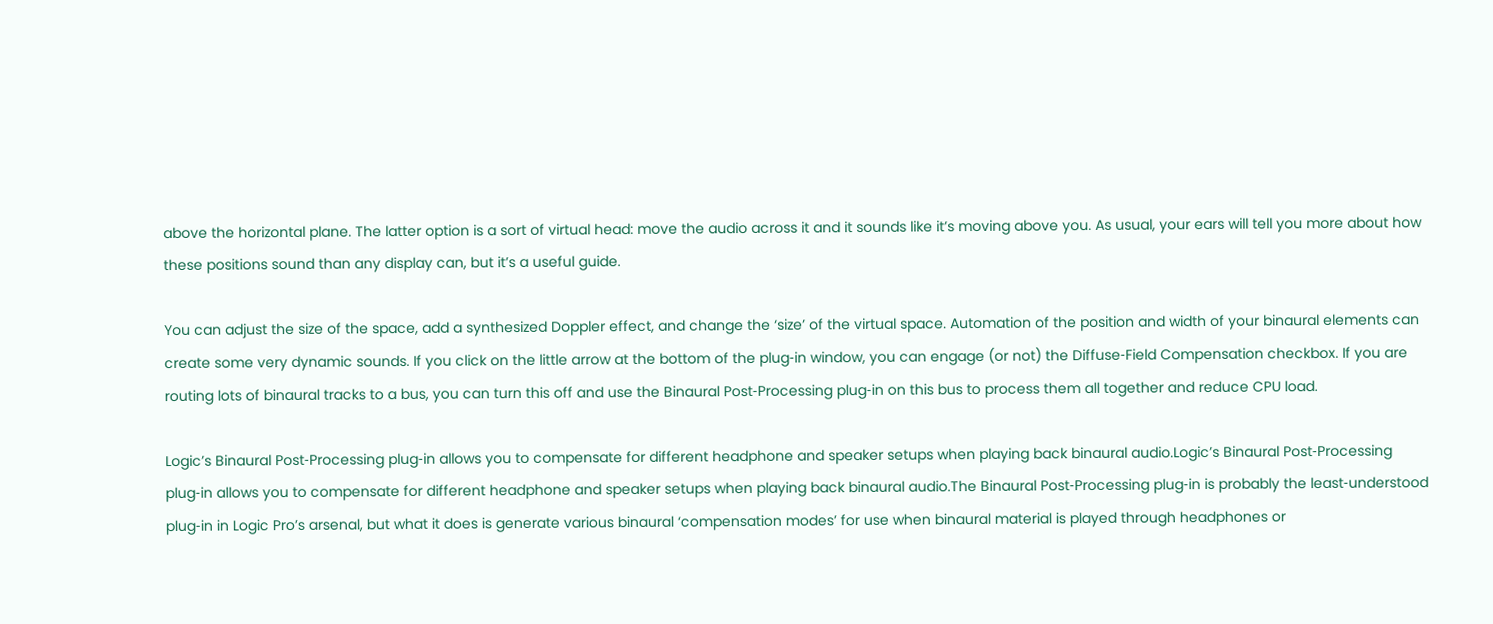above the horizontal plane. The latter option is a sort of virtual head: move the audio across it and it sounds like it’s moving above you. As usual, your ears will tell you more about how these positions sound than any display can, but it’s a useful guide.

You can adjust the size of the space, add a synthesized Doppler effect, and change the ‘size’ of the virtual space. Automation of the position and width of your binaural elements can create some very dynamic sounds. If you click on the little arrow at the bottom of the plug‑in window, you can engage (or not) the Diffuse‑Field Compensation checkbox. If you are routing lots of binaural tracks to a bus, you can turn this off and use the Binaural Post‑Processing plug‑in on this bus to process them all together and reduce CPU load.

Logic’s Binaural Post‑Processing plug‑in allows you to compensate for different headphone and speaker setups when playing back binaural audio.Logic’s Binaural Post‑Processing plug‑in allows you to compensate for different headphone and speaker setups when playing back binaural audio.The Binaural Post‑Processing plug‑in is probably the least‑understood plug‑in in Logic Pro’s arsenal, but what it does is generate various binaural ‘compensation modes’ for use when binaural material is played through headphones or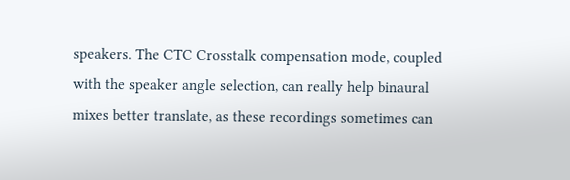speakers. The CTC Crosstalk compensation mode, coupled with the speaker angle selection, can really help binaural mixes better translate, as these recordings sometimes can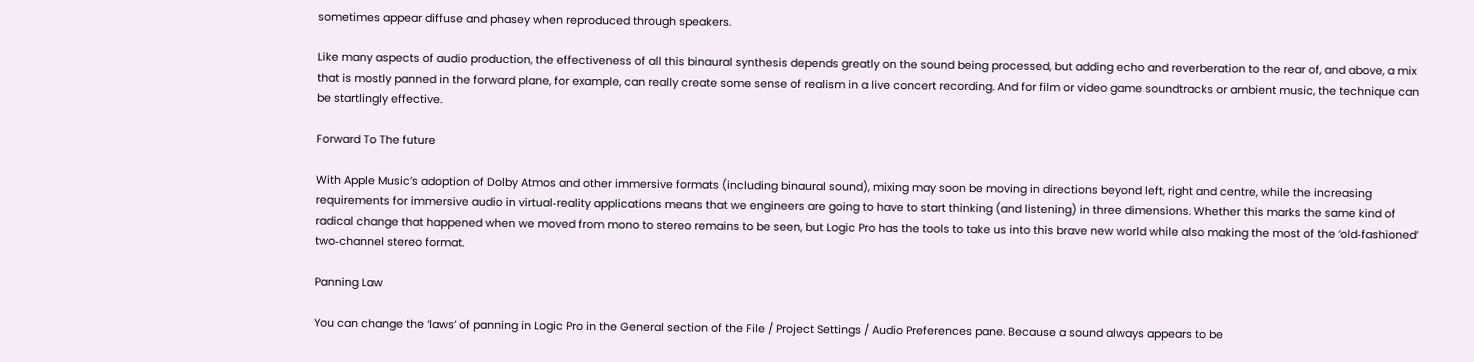sometimes appear diffuse and phasey when reproduced through speakers.

Like many aspects of audio production, the effectiveness of all this binaural synthesis depends greatly on the sound being processed, but adding echo and reverberation to the rear of, and above, a mix that is mostly panned in the forward plane, for example, can really create some sense of realism in a live concert recording. And for film or video game soundtracks or ambient music, the technique can be startlingly effective.

Forward To The future

With Apple Music’s adoption of Dolby Atmos and other immersive formats (including binaural sound), mixing may soon be moving in directions beyond left, right and centre, while the increasing requirements for immersive audio in virtual‑reality applications means that we engineers are going to have to start thinking (and listening) in three dimensions. Whether this marks the same kind of radical change that happened when we moved from mono to stereo remains to be seen, but Logic Pro has the tools to take us into this brave new world while also making the most of the ‘old‑fashioned’ two‑channel stereo format.

Panning Law

You can change the ‘laws’ of panning in Logic Pro in the General section of the File / Project Settings / Audio Preferences pane. Because a sound always appears to be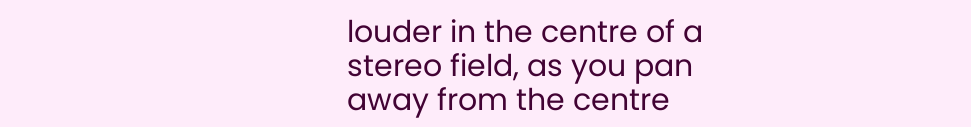louder in the centre of a stereo field, as you pan away from the centre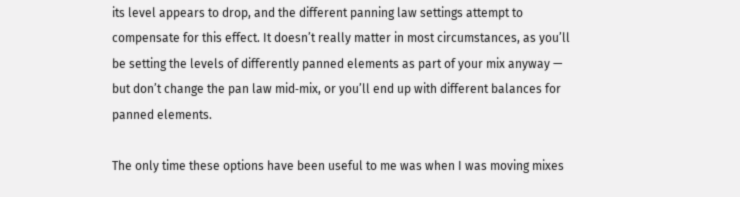its level appears to drop, and the different panning law settings attempt to compensate for this effect. It doesn’t really matter in most circumstances, as you’ll be setting the levels of differently panned elements as part of your mix anyway — but don’t change the pan law mid‑mix, or you’ll end up with different balances for panned elements.

The only time these options have been useful to me was when I was moving mixes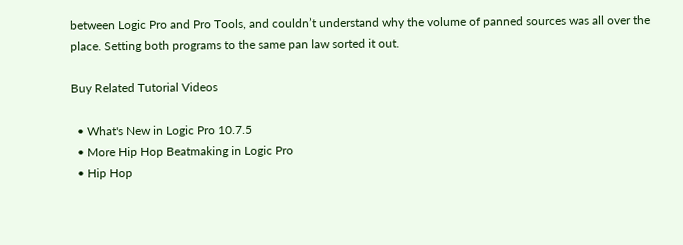between Logic Pro and Pro Tools, and couldn’t understand why the volume of panned sources was all over the place. Setting both programs to the same pan law sorted it out.

Buy Related Tutorial Videos

  • What's New in Logic Pro 10.7.5
  • More Hip Hop Beatmaking in Logic Pro
  • Hip Hop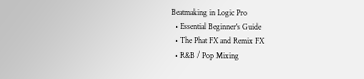Beatmaking in Logic Pro
  • Essential Beginner's Guide
  • The Phat FX and Remix FX
  • R&B / Pop Mixing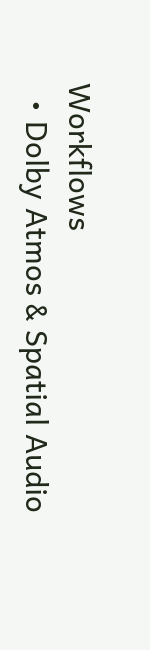Workflows
  • Dolby Atmos & Spatial Audio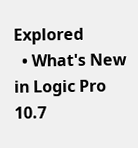Explored
  • What's New in Logic Pro 10.7